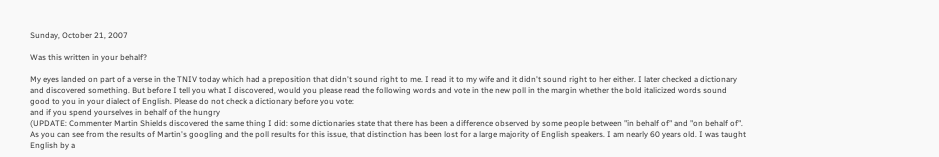Sunday, October 21, 2007

Was this written in your behalf?

My eyes landed on part of a verse in the TNIV today which had a preposition that didn't sound right to me. I read it to my wife and it didn't sound right to her either. I later checked a dictionary and discovered something. But before I tell you what I discovered, would you please read the following words and vote in the new poll in the margin whether the bold italicized words sound good to you in your dialect of English. Please do not check a dictionary before you vote:
and if you spend yourselves in behalf of the hungry
(UPDATE: Commenter Martin Shields discovered the same thing I did: some dictionaries state that there has been a difference observed by some people between "in behalf of" and "on behalf of". As you can see from the results of Martin's googling and the poll results for this issue, that distinction has been lost for a large majority of English speakers. I am nearly 60 years old. I was taught English by a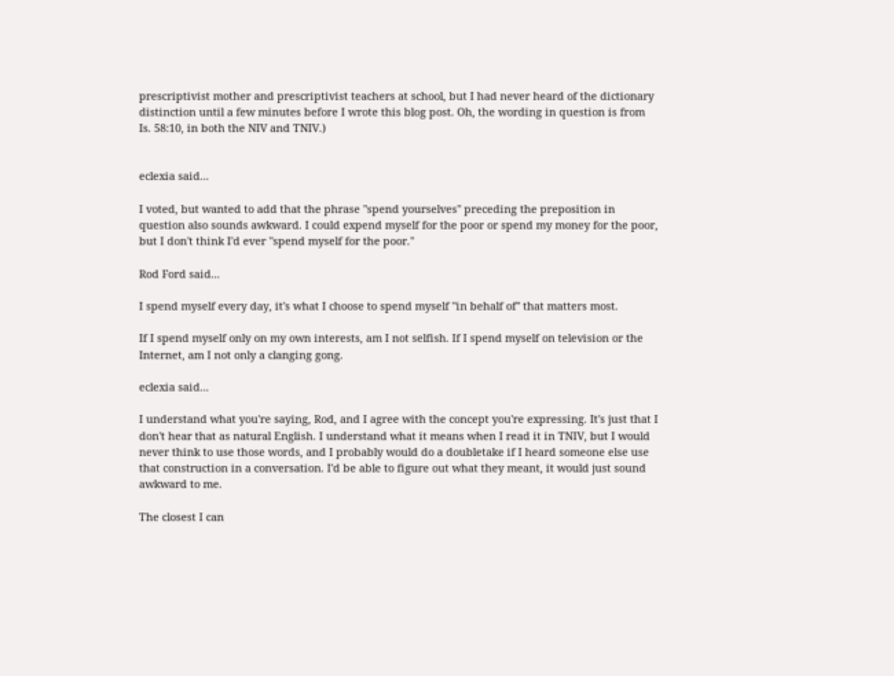prescriptivist mother and prescriptivist teachers at school, but I had never heard of the dictionary distinction until a few minutes before I wrote this blog post. Oh, the wording in question is from Is. 58:10, in both the NIV and TNIV.)


eclexia said...

I voted, but wanted to add that the phrase "spend yourselves" preceding the preposition in question also sounds awkward. I could expend myself for the poor or spend my money for the poor, but I don't think I'd ever "spend myself for the poor."

Rod Ford said...

I spend myself every day, it's what I choose to spend myself "in behalf of" that matters most.

If I spend myself only on my own interests, am I not selfish. If I spend myself on television or the Internet, am I not only a clanging gong.

eclexia said...

I understand what you're saying, Rod, and I agree with the concept you're expressing. It's just that I don't hear that as natural English. I understand what it means when I read it in TNIV, but I would never think to use those words, and I probably would do a doubletake if I heard someone else use that construction in a conversation. I'd be able to figure out what they meant, it would just sound awkward to me.

The closest I can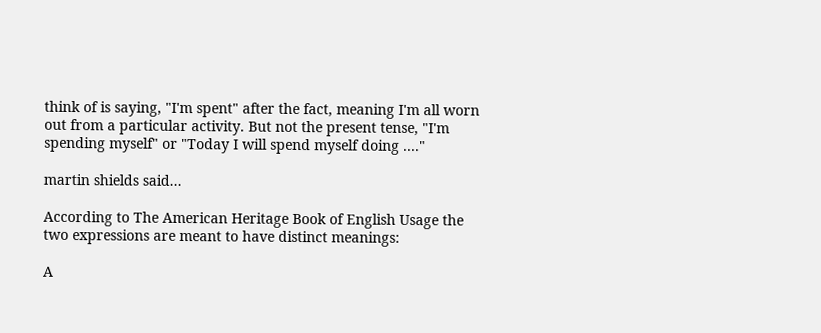think of is saying, "I'm spent" after the fact, meaning I'm all worn out from a particular activity. But not the present tense, "I'm spending myself" or "Today I will spend myself doing ...."

martin shields said...

According to The American Heritage Book of English Usage the two expressions are meant to have distinct meanings:

A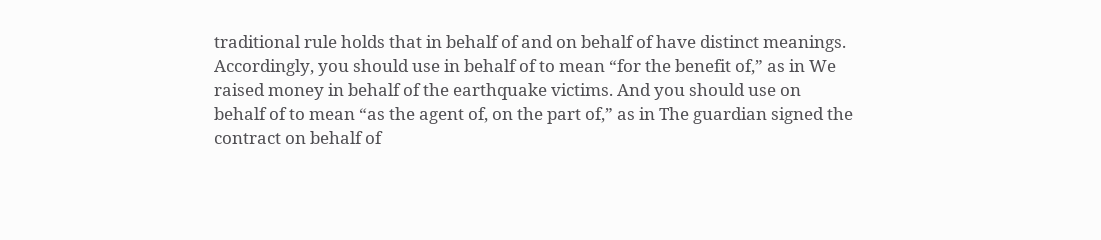traditional rule holds that in behalf of and on behalf of have distinct meanings. Accordingly, you should use in behalf of to mean “for the benefit of,” as in We raised money in behalf of the earthquake victims. And you should use on behalf of to mean “as the agent of, on the part of,” as in The guardian signed the contract on behalf of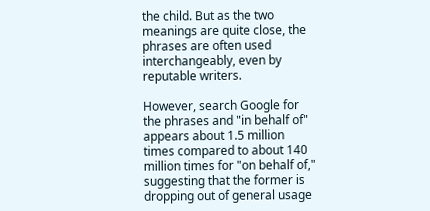the child. But as the two meanings are quite close, the phrases are often used interchangeably, even by reputable writers.

However, search Google for the phrases and "in behalf of" appears about 1.5 million times compared to about 140 million times for "on behalf of," suggesting that the former is dropping out of general usage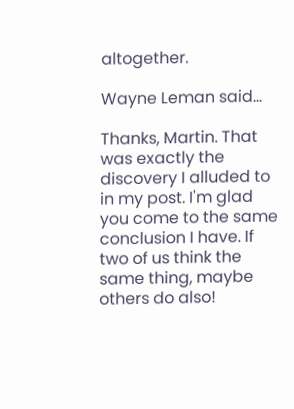altogether.

Wayne Leman said...

Thanks, Martin. That was exactly the discovery I alluded to in my post. I'm glad you come to the same conclusion I have. If two of us think the same thing, maybe others do also!